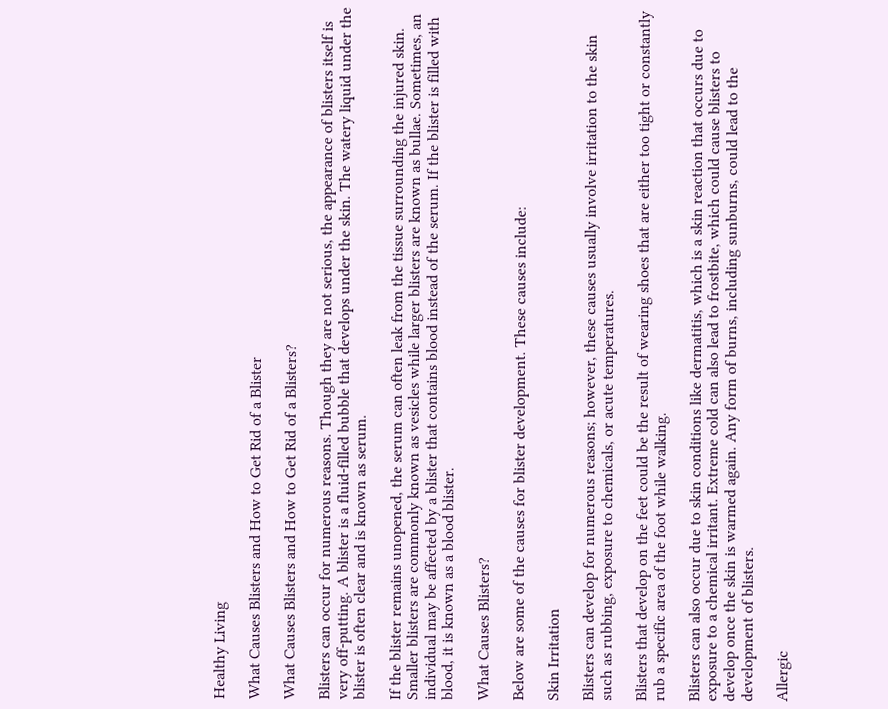Healthy Living

What Causes Blisters and How to Get Rid of a Blister

What Causes Blisters and How to Get Rid of a Blisters?

Blisters can occur for numerous reasons. Though they are not serious, the appearance of blisters itself is very off-putting. A blister is a fluid-filled bubble that develops under the skin. The watery liquid under the blister is often clear and is known as serum.

If the blister remains unopened, the serum can often leak from the tissue surrounding the injured skin. Smaller blisters are commonly known as vesicles while larger blisters are known as bullae. Sometimes, an individual may be affected by a blister that contains blood instead of the serum. If the blister is filled with blood, it is known as a blood blister.

What Causes Blisters?

Below are some of the causes for blister development. These causes include:

Skin Irritation

Blisters can develop for numerous reasons; however, these causes usually involve irritation to the skin such as rubbing, exposure to chemicals, or acute temperatures.

Blisters that develop on the feet could be the result of wearing shoes that are either too tight or constantly rub a specific area of the foot while walking.

Blisters can also occur due to skin conditions like dermatitis, which is a skin reaction that occurs due to exposure to a chemical irritant. Extreme cold can also lead to frostbite, which could cause blisters to develop once the skin is warmed again. Any form of burns, including sunburns, could lead to the development of blisters.

Allergic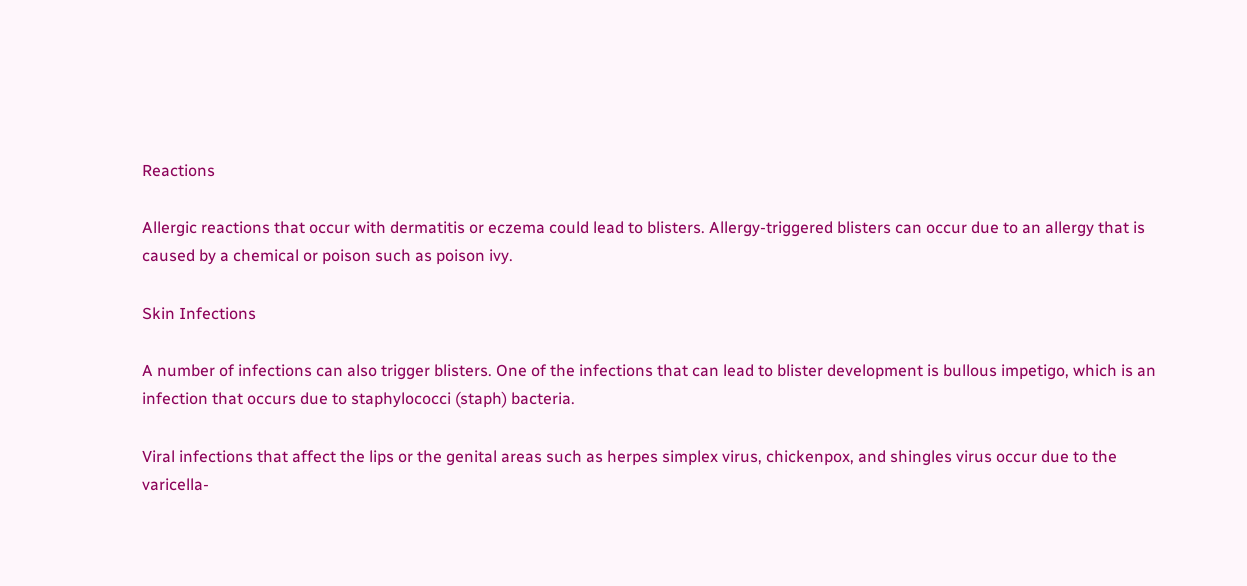Reactions

Allergic reactions that occur with dermatitis or eczema could lead to blisters. Allergy-triggered blisters can occur due to an allergy that is caused by a chemical or poison such as poison ivy.

Skin Infections

A number of infections can also trigger blisters. One of the infections that can lead to blister development is bullous impetigo, which is an infection that occurs due to staphylococci (staph) bacteria.

Viral infections that affect the lips or the genital areas such as herpes simplex virus, chickenpox, and shingles virus occur due to the varicella-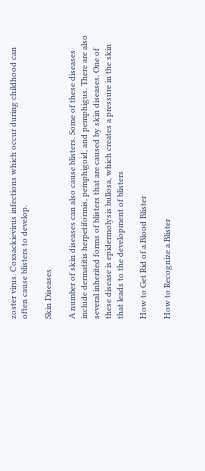zoster virus. Coxsackievirus infections which occur during childhood can often cause blisters to develop.

Skin Diseases

A number of skin diseases can also cause blisters. Some of these diseases include dermatitis herpetiformis, pemphigoid, and pemphigus. There are also several inherited forms of blisters that are caused by skin diseases. One of these disease is epidermolysis bullosa, which creates a pressure in the skin that leads to the development of blisters

How to Get Rid of a Blood Blister

How to Recognize a Blister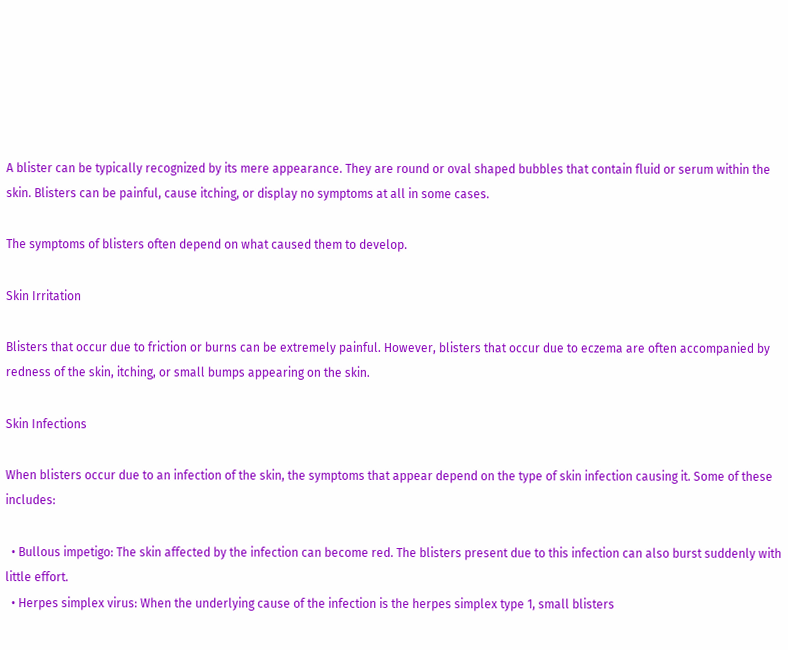A blister can be typically recognized by its mere appearance. They are round or oval shaped bubbles that contain fluid or serum within the skin. Blisters can be painful, cause itching, or display no symptoms at all in some cases.

The symptoms of blisters often depend on what caused them to develop.

Skin Irritation

Blisters that occur due to friction or burns can be extremely painful. However, blisters that occur due to eczema are often accompanied by redness of the skin, itching, or small bumps appearing on the skin.

Skin Infections

When blisters occur due to an infection of the skin, the symptoms that appear depend on the type of skin infection causing it. Some of these includes:

  • Bullous impetigo: The skin affected by the infection can become red. The blisters present due to this infection can also burst suddenly with little effort.
  • Herpes simplex virus: When the underlying cause of the infection is the herpes simplex type 1, small blisters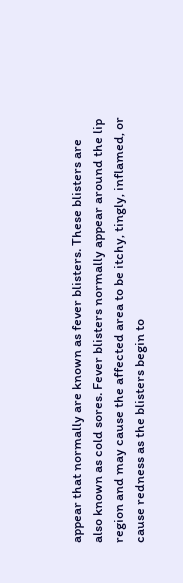appear that normally are known as fever blisters. These blisters are also known as cold sores. Fever blisters normally appear around the lip region and may cause the affected area to be itchy, tingly, inflamed, or cause redness as the blisters begin to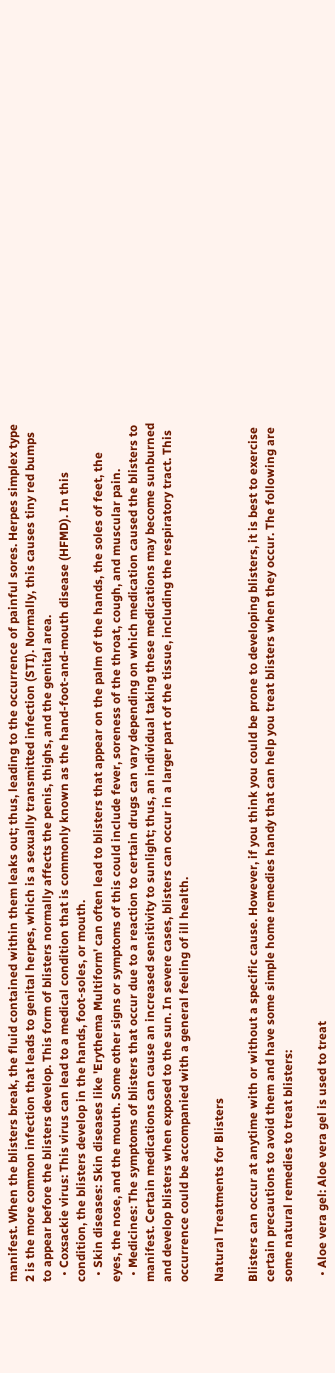manifest. When the blisters break, the fluid contained within them leaks out; thus, leading to the occurrence of painful sores. Herpes simplex type 2 is the more common infection that leads to genital herpes, which is a sexually transmitted infection (STI). Normally, this causes tiny red bumps to appear before the blisters develop. This form of blisters normally affects the penis, thighs, and the genital area.
  • Coxsackie virus: This virus can lead to a medical condition that is commonly known as the hand-foot-and-mouth disease (HFMD). In this condition, the blisters develop in the hands, foot-soles, or mouth.
  • Skin diseases: Skin diseases like 'Erythema Multiform' can often lead to blisters that appear on the palm of the hands, the soles of feet, the eyes, the nose, and the mouth. Some other signs or symptoms of this could include fever, soreness of the throat, cough, and muscular pain.
  • Medicines: The symptoms of blisters that occur due to a reaction to certain drugs can vary depending on which medication caused the blisters to manifest. Certain medications can cause an increased sensitivity to sunlight; thus, an individual taking these medications may become sunburned and develop blisters when exposed to the sun. In severe cases, blisters can occur in a larger part of the tissue, including the respiratory tract. This occurrence could be accompanied with a general feeling of ill health.

Natural Treatments for Blisters

Blisters can occur at anytime with or without a specific cause. However, if you think you could be prone to developing blisters, it is best to exercise certain precautions to avoid them and have some simple home remedies handy that can help you treat blisters when they occur. The following are some natural remedies to treat blisters:

  • Aloe vera gel: Aloe vera gel is used to treat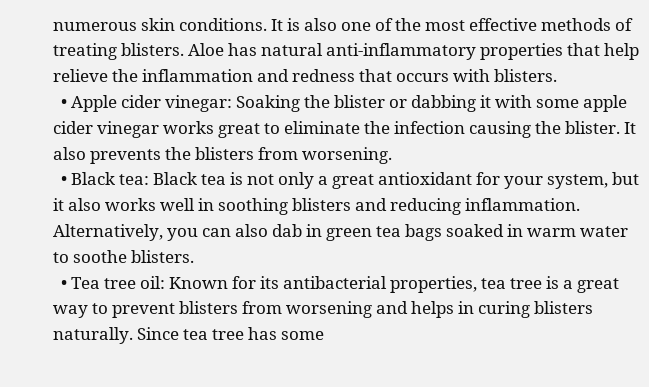numerous skin conditions. It is also one of the most effective methods of treating blisters. Aloe has natural anti-inflammatory properties that help relieve the inflammation and redness that occurs with blisters.
  • Apple cider vinegar: Soaking the blister or dabbing it with some apple cider vinegar works great to eliminate the infection causing the blister. It also prevents the blisters from worsening.
  • Black tea: Black tea is not only a great antioxidant for your system, but it also works well in soothing blisters and reducing inflammation. Alternatively, you can also dab in green tea bags soaked in warm water to soothe blisters.
  • Tea tree oil: Known for its antibacterial properties, tea tree is a great way to prevent blisters from worsening and helps in curing blisters naturally. Since tea tree has some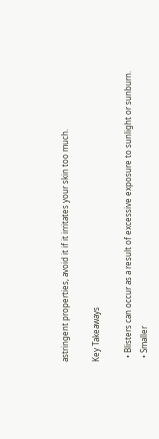astringent properties, avoid it if it irritates your skin too much.

Key Takeaways

  • Blisters can occur as a result of excessive exposure to sunlight or sunburn.
  • Smaller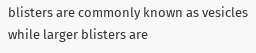blisters are commonly known as vesicles while larger blisters are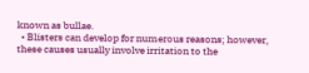known as bullae.
  • Blisters can develop for numerous reasons; however, these causes usually involve irritation to the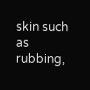skin such as rubbing,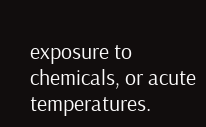exposure to chemicals, or acute temperatures.